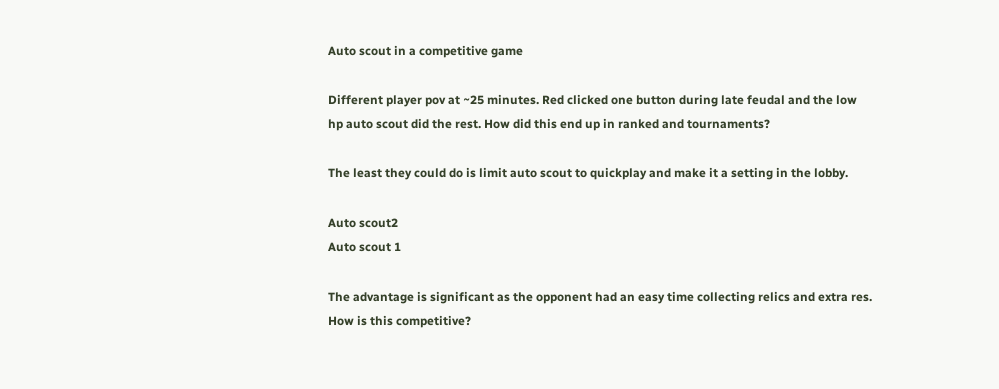Auto scout in a competitive game

Different player pov at ~25 minutes. Red clicked one button during late feudal and the low hp auto scout did the rest. How did this end up in ranked and tournaments?

The least they could do is limit auto scout to quickplay and make it a setting in the lobby.

Auto scout2
Auto scout 1

The advantage is significant as the opponent had an easy time collecting relics and extra res. How is this competitive?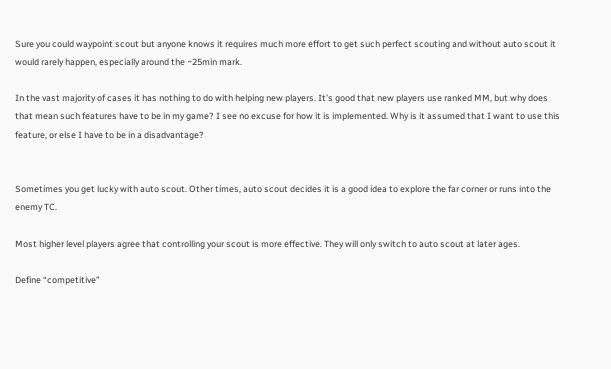Sure you could waypoint scout but anyone knows it requires much more effort to get such perfect scouting and without auto scout it would rarely happen, especially around the ~25min mark.

In the vast majority of cases it has nothing to do with helping new players. It’s good that new players use ranked MM, but why does that mean such features have to be in my game? I see no excuse for how it is implemented. Why is it assumed that I want to use this feature, or else I have to be in a disadvantage?


Sometimes you get lucky with auto scout. Other times, auto scout decides it is a good idea to explore the far corner or runs into the enemy TC.

Most higher level players agree that controlling your scout is more effective. They will only switch to auto scout at later ages.

Define “competitive”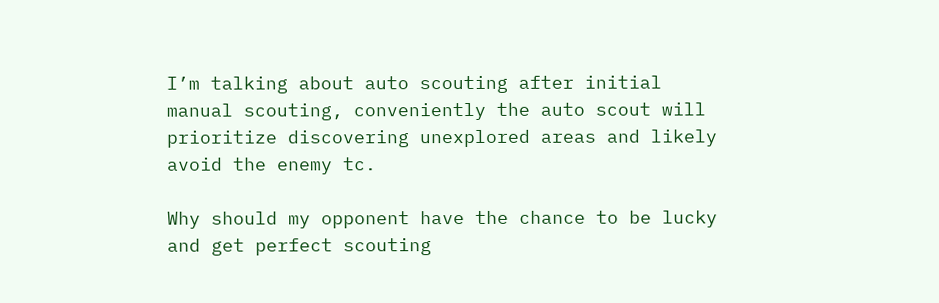I’m talking about auto scouting after initial manual scouting, conveniently the auto scout will prioritize discovering unexplored areas and likely avoid the enemy tc.

Why should my opponent have the chance to be lucky and get perfect scouting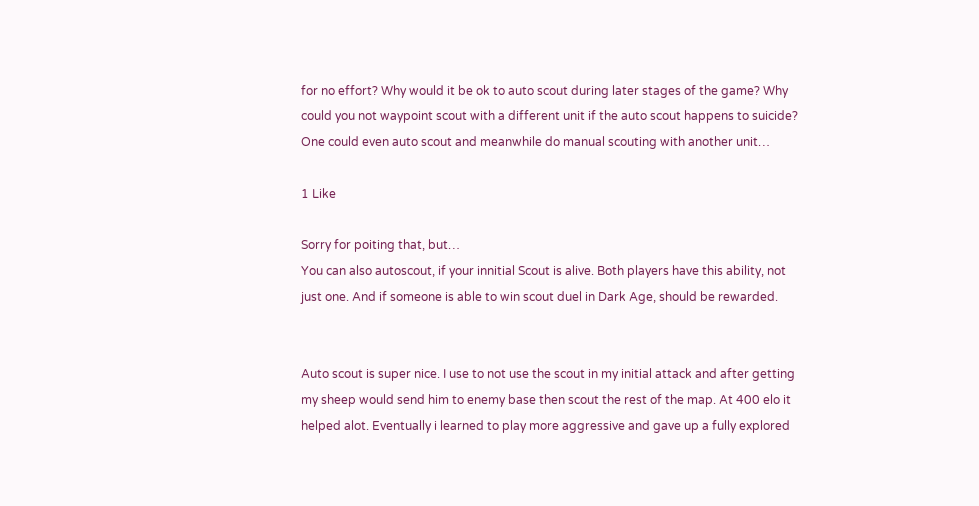for no effort? Why would it be ok to auto scout during later stages of the game? Why could you not waypoint scout with a different unit if the auto scout happens to suicide? One could even auto scout and meanwhile do manual scouting with another unit…

1 Like

Sorry for poiting that, but…
You can also autoscout, if your innitial Scout is alive. Both players have this ability, not just one. And if someone is able to win scout duel in Dark Age, should be rewarded.


Auto scout is super nice. I use to not use the scout in my initial attack and after getting my sheep would send him to enemy base then scout the rest of the map. At 400 elo it helped alot. Eventually i learned to play more aggressive and gave up a fully explored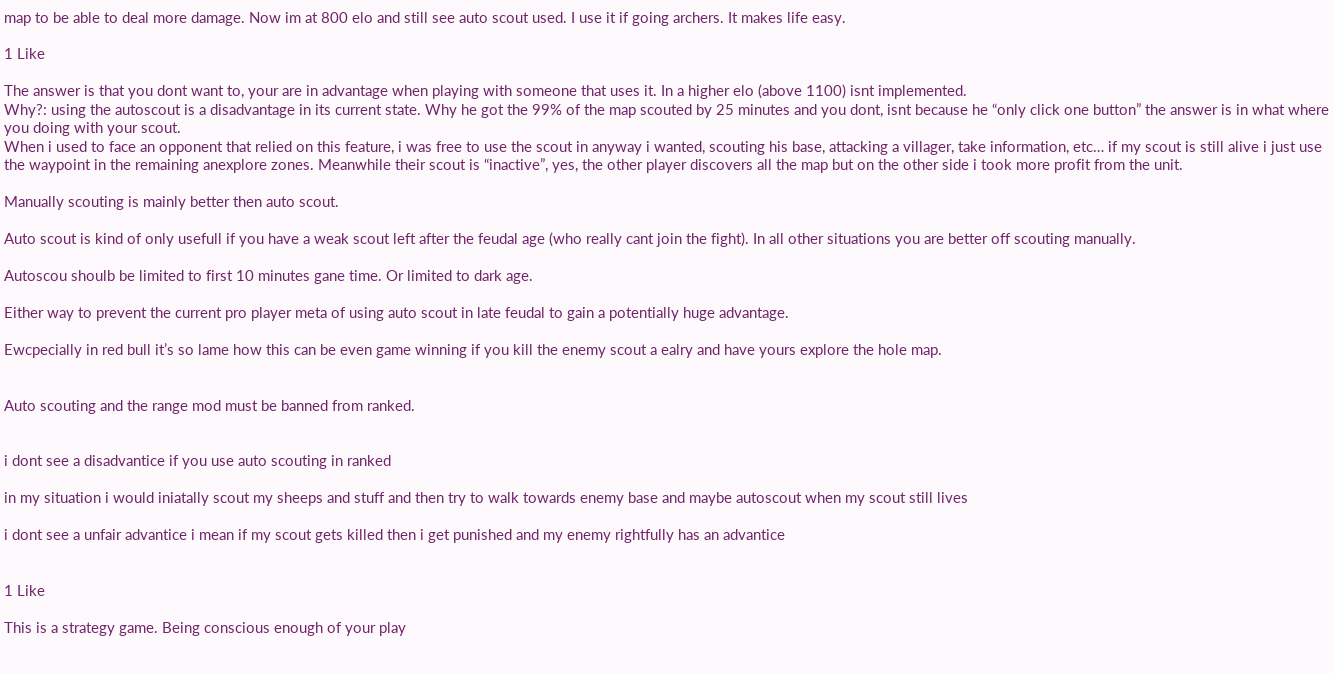map to be able to deal more damage. Now im at 800 elo and still see auto scout used. I use it if going archers. It makes life easy.

1 Like

The answer is that you dont want to, your are in advantage when playing with someone that uses it. In a higher elo (above 1100) isnt implemented.
Why?: using the autoscout is a disadvantage in its current state. Why he got the 99% of the map scouted by 25 minutes and you dont, isnt because he “only click one button” the answer is in what where you doing with your scout.
When i used to face an opponent that relied on this feature, i was free to use the scout in anyway i wanted, scouting his base, attacking a villager, take information, etc… if my scout is still alive i just use the waypoint in the remaining anexplore zones. Meanwhile their scout is “inactive”, yes, the other player discovers all the map but on the other side i took more profit from the unit.

Manually scouting is mainly better then auto scout.

Auto scout is kind of only usefull if you have a weak scout left after the feudal age (who really cant join the fight). In all other situations you are better off scouting manually.

Autoscou shoulb be limited to first 10 minutes gane time. Or limited to dark age.

Either way to prevent the current pro player meta of using auto scout in late feudal to gain a potentially huge advantage.

Ewcpecially in red bull it’s so lame how this can be even game winning if you kill the enemy scout a ealry and have yours explore the hole map.


Auto scouting and the range mod must be banned from ranked.


i dont see a disadvantice if you use auto scouting in ranked

in my situation i would iniatally scout my sheeps and stuff and then try to walk towards enemy base and maybe autoscout when my scout still lives

i dont see a unfair advantice i mean if my scout gets killed then i get punished and my enemy rightfully has an advantice


1 Like

This is a strategy game. Being conscious enough of your play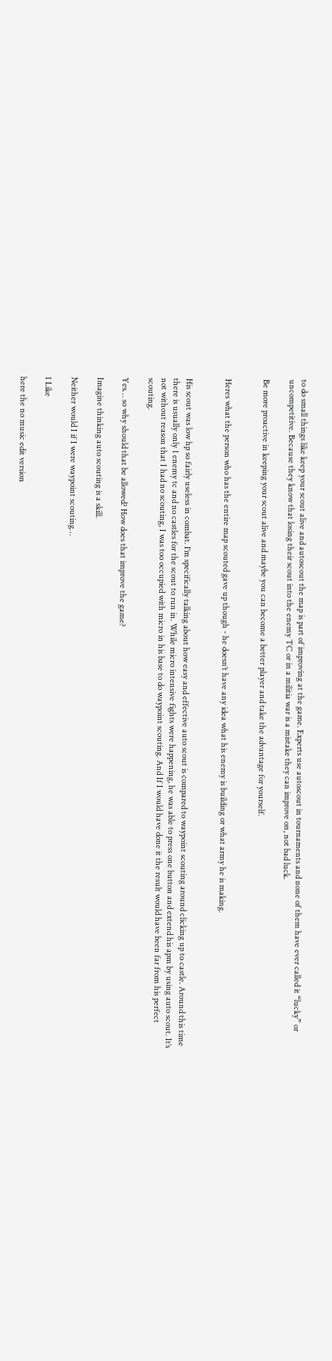to do small things like keep your scout alive and autoscout the map is part of improving at the game. Experts use autoscout in tournaments and none of them have ever called it “lucky” or uncompetitive. Because they know that losing their scout into the enemy TC or in a militia war is a mistake they can improve on, not bad luck.

Be more proactive in keeping your scout alive and maybe you can become a better player and take the advantage for yourself.


Heres what the person who has the entire map scouted gave up though - he doesn’t have any idea what his enemy is building or what army he is making.


His scout was low hp so fairly useless in combat. I’m specifically talking about how easy and effective auto scout is compared to waypoint scouting around clicking up to castle. Around this time there is usually only 1 enemy tc and no castles for the scout to run in. While micro intensive fights were happening, he was able to press one button and extend his apm by using auto scout. It’s not without reason that I had no scouting, I was too occupied with micro in his base to do waypoint scouting. And If I would have done it the result would have been far from his perfect scouting.

Yes… so why should that be allowed? How does that improve the game?

Imagine thinking auto scouting is a skill.

Neither would I if I were waypoint scouting…

1 Like

here the no music edit version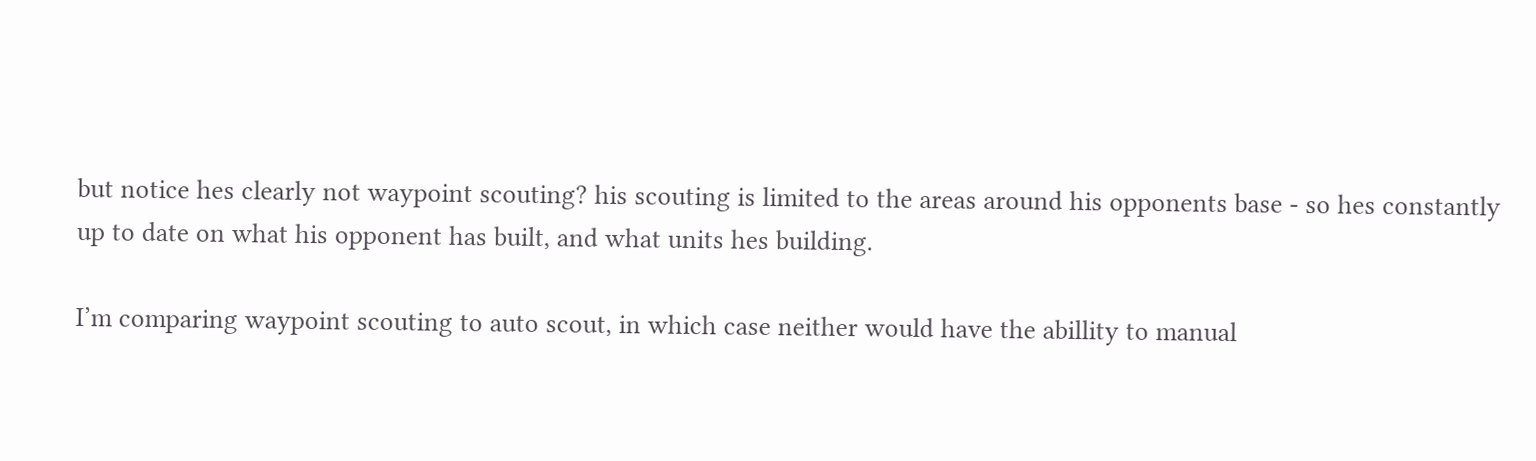but notice hes clearly not waypoint scouting? his scouting is limited to the areas around his opponents base - so hes constantly up to date on what his opponent has built, and what units hes building.

I’m comparing waypoint scouting to auto scout, in which case neither would have the abillity to manual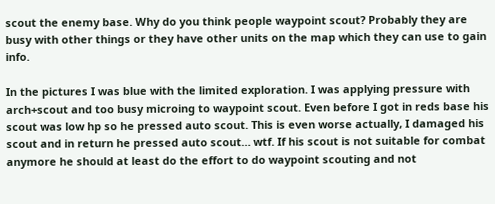scout the enemy base. Why do you think people waypoint scout? Probably they are busy with other things or they have other units on the map which they can use to gain info.

In the pictures I was blue with the limited exploration. I was applying pressure with arch+scout and too busy microing to waypoint scout. Even before I got in reds base his scout was low hp so he pressed auto scout. This is even worse actually, I damaged his scout and in return he pressed auto scout… wtf. If his scout is not suitable for combat anymore he should at least do the effort to do waypoint scouting and not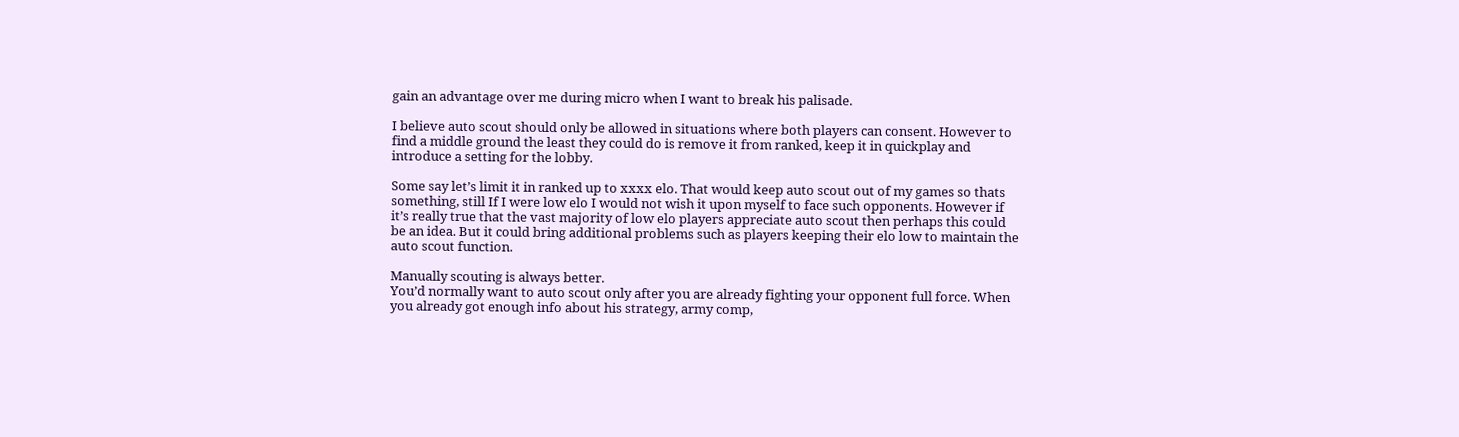gain an advantage over me during micro when I want to break his palisade.

I believe auto scout should only be allowed in situations where both players can consent. However to find a middle ground the least they could do is remove it from ranked, keep it in quickplay and introduce a setting for the lobby.

Some say let’s limit it in ranked up to xxxx elo. That would keep auto scout out of my games so thats something, still If I were low elo I would not wish it upon myself to face such opponents. However if it’s really true that the vast majority of low elo players appreciate auto scout then perhaps this could be an idea. But it could bring additional problems such as players keeping their elo low to maintain the auto scout function.

Manually scouting is always better.
You’d normally want to auto scout only after you are already fighting your opponent full force. When you already got enough info about his strategy, army comp,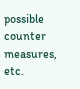possible counter measures, etc.